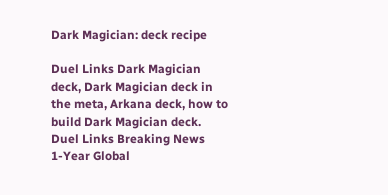Dark Magician: deck recipe

Duel Links Dark Magician deck, Dark Magician deck in the meta, Arkana deck, how to build Dark Magician deck.
Duel Links Breaking News
1-Year Global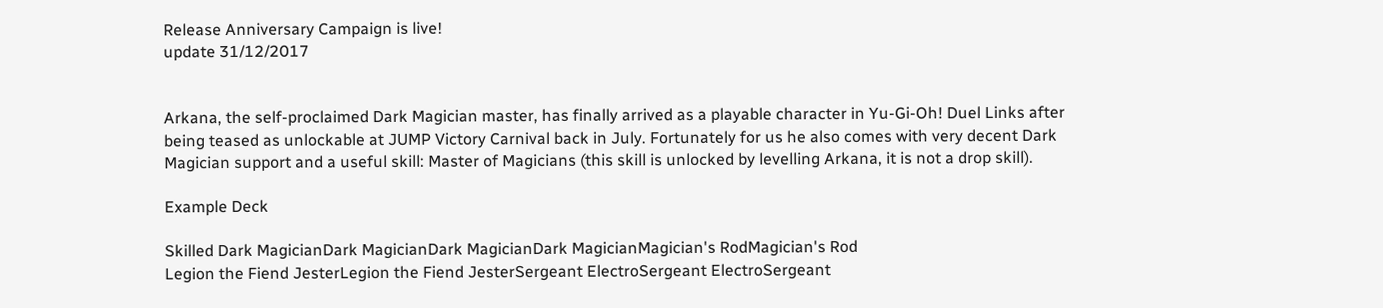Release Anniversary Campaign is live!
update 31/12/2017


Arkana, the self-proclaimed Dark Magician master, has finally arrived as a playable character in Yu-Gi-Oh! Duel Links after being teased as unlockable at JUMP Victory Carnival back in July. Fortunately for us he also comes with very decent Dark Magician support and a useful skill: Master of Magicians (this skill is unlocked by levelling Arkana, it is not a drop skill).

Example Deck

Skilled Dark MagicianDark MagicianDark MagicianDark MagicianMagician's RodMagician's Rod
Legion the Fiend JesterLegion the Fiend JesterSergeant ElectroSergeant ElectroSergeant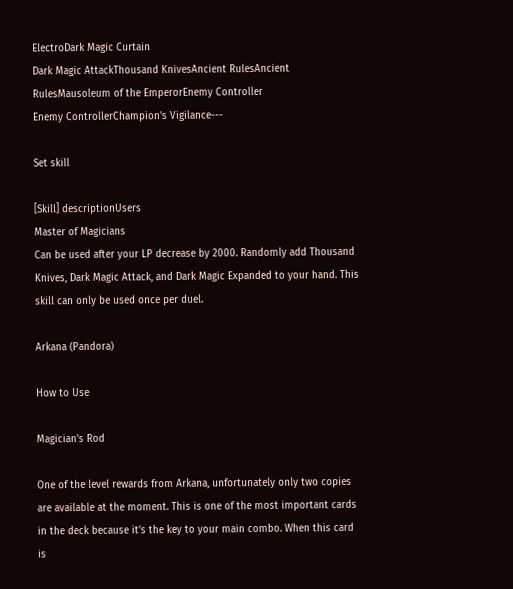ElectroDark Magic Curtain
Dark Magic AttackThousand KnivesAncient RulesAncient RulesMausoleum of the EmperorEnemy Controller
Enemy ControllerChampion's Vigilance---

Set skill

[Skill] descriptionUsers
Master of Magicians
Can be used after your LP decrease by 2000. Randomly add Thousand Knives, Dark Magic Attack, and Dark Magic Expanded to your hand. This skill can only be used once per duel.

Arkana (Pandora)

How to Use

Magician's Rod

One of the level rewards from Arkana, unfortunately only two copies are available at the moment. This is one of the most important cards in the deck because it’s the key to your main combo. When this card is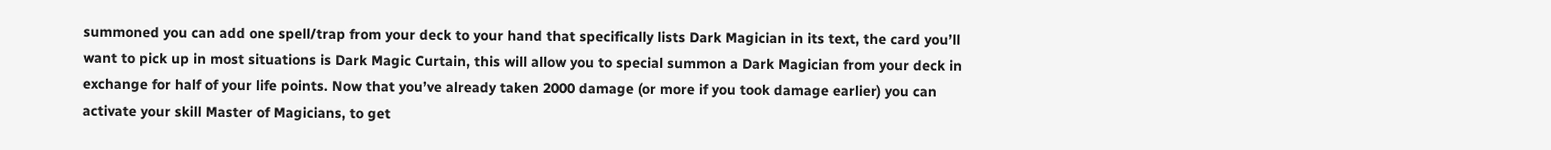summoned you can add one spell/trap from your deck to your hand that specifically lists Dark Magician in its text, the card you’ll want to pick up in most situations is Dark Magic Curtain, this will allow you to special summon a Dark Magician from your deck in exchange for half of your life points. Now that you’ve already taken 2000 damage (or more if you took damage earlier) you can activate your skill Master of Magicians, to get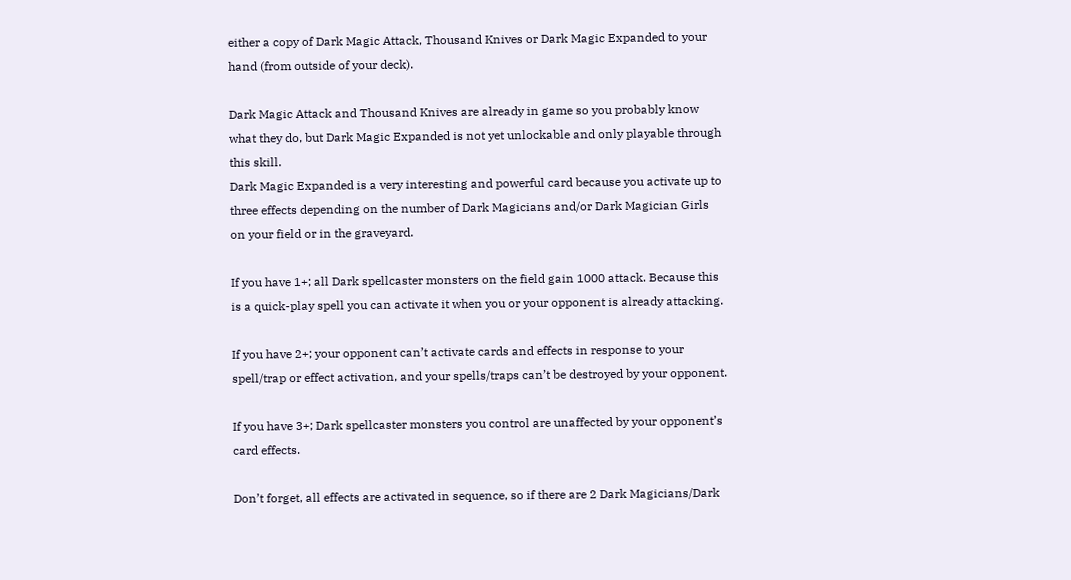either a copy of Dark Magic Attack, Thousand Knives or Dark Magic Expanded to your hand (from outside of your deck).

Dark Magic Attack and Thousand Knives are already in game so you probably know what they do, but Dark Magic Expanded is not yet unlockable and only playable through this skill.
Dark Magic Expanded is a very interesting and powerful card because you activate up to three effects depending on the number of Dark Magicians and/or Dark Magician Girls on your field or in the graveyard.

If you have 1+; all Dark spellcaster monsters on the field gain 1000 attack. Because this is a quick-play spell you can activate it when you or your opponent is already attacking.

If you have 2+; your opponent can’t activate cards and effects in response to your spell/trap or effect activation, and your spells/traps can’t be destroyed by your opponent.

If you have 3+; Dark spellcaster monsters you control are unaffected by your opponent’s card effects.

Don’t forget, all effects are activated in sequence, so if there are 2 Dark Magicians/Dark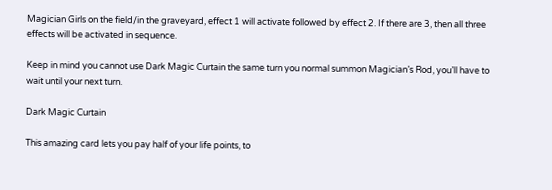Magician Girls on the field/in the graveyard, effect 1 will activate followed by effect 2. If there are 3, then all three effects will be activated in sequence.

Keep in mind you cannot use Dark Magic Curtain the same turn you normal summon Magician’s Rod, you’ll have to wait until your next turn.

Dark Magic Curtain

This amazing card lets you pay half of your life points, to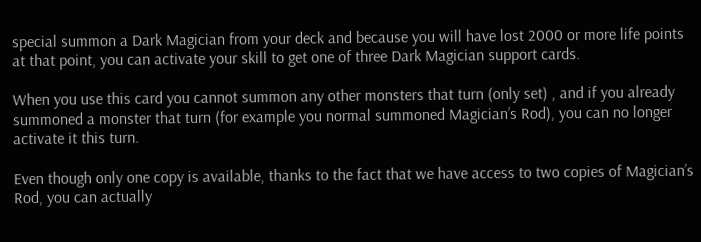special summon a Dark Magician from your deck and because you will have lost 2000 or more life points at that point, you can activate your skill to get one of three Dark Magician support cards.

When you use this card you cannot summon any other monsters that turn (only set) , and if you already summoned a monster that turn (for example you normal summoned Magician’s Rod), you can no longer activate it this turn.

Even though only one copy is available, thanks to the fact that we have access to two copies of Magician’s Rod, you can actually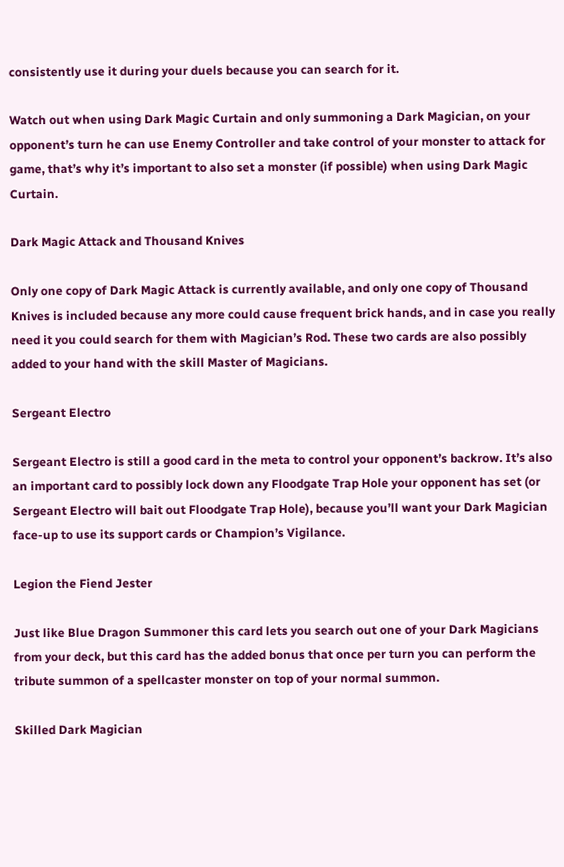consistently use it during your duels because you can search for it.

Watch out when using Dark Magic Curtain and only summoning a Dark Magician, on your opponent’s turn he can use Enemy Controller and take control of your monster to attack for game, that’s why it’s important to also set a monster (if possible) when using Dark Magic Curtain.

Dark Magic Attack and Thousand Knives

Only one copy of Dark Magic Attack is currently available, and only one copy of Thousand Knives is included because any more could cause frequent brick hands, and in case you really need it you could search for them with Magician’s Rod. These two cards are also possibly added to your hand with the skill Master of Magicians.

Sergeant Electro

Sergeant Electro is still a good card in the meta to control your opponent’s backrow. It’s also an important card to possibly lock down any Floodgate Trap Hole your opponent has set (or Sergeant Electro will bait out Floodgate Trap Hole), because you’ll want your Dark Magician face-up to use its support cards or Champion’s Vigilance.

Legion the Fiend Jester

Just like Blue Dragon Summoner this card lets you search out one of your Dark Magicians from your deck, but this card has the added bonus that once per turn you can perform the tribute summon of a spellcaster monster on top of your normal summon.

Skilled Dark Magician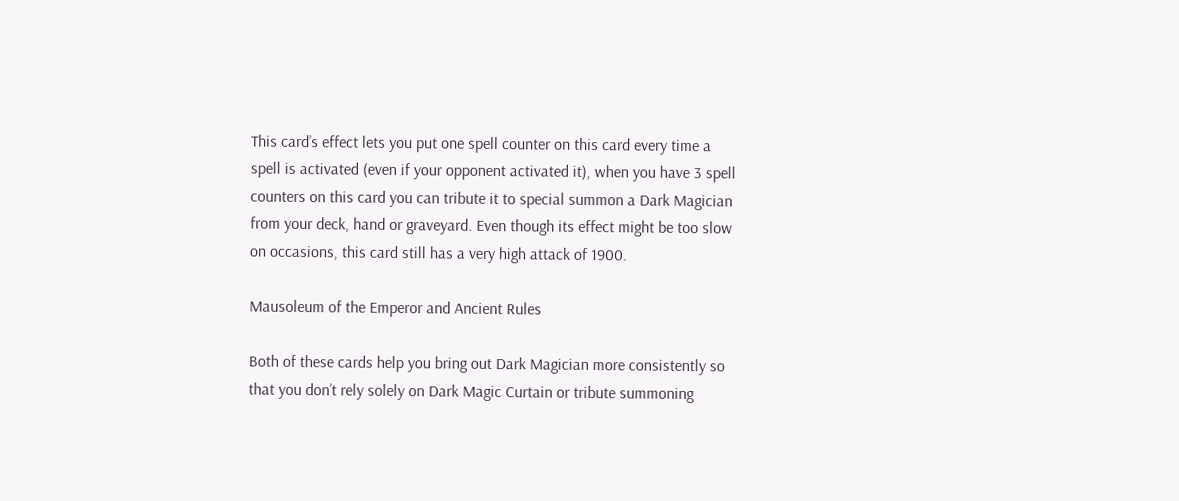This card’s effect lets you put one spell counter on this card every time a spell is activated (even if your opponent activated it), when you have 3 spell counters on this card you can tribute it to special summon a Dark Magician from your deck, hand or graveyard. Even though its effect might be too slow on occasions, this card still has a very high attack of 1900.

Mausoleum of the Emperor and Ancient Rules

Both of these cards help you bring out Dark Magician more consistently so that you don’t rely solely on Dark Magic Curtain or tribute summoning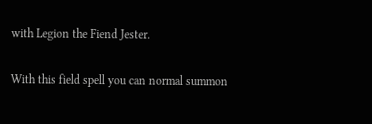with Legion the Fiend Jester.

With this field spell you can normal summon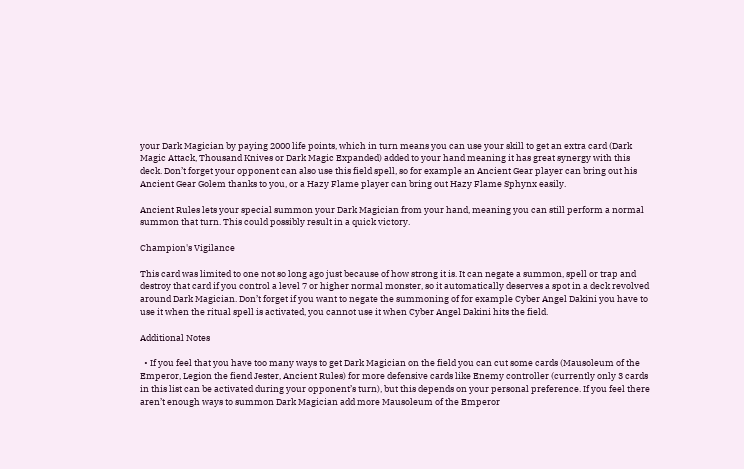your Dark Magician by paying 2000 life points, which in turn means you can use your skill to get an extra card (Dark Magic Attack, Thousand Knives or Dark Magic Expanded) added to your hand meaning it has great synergy with this deck. Don’t forget your opponent can also use this field spell, so for example an Ancient Gear player can bring out his Ancient Gear Golem thanks to you, or a Hazy Flame player can bring out Hazy Flame Sphynx easily.

Ancient Rules lets your special summon your Dark Magician from your hand, meaning you can still perform a normal summon that turn. This could possibly result in a quick victory.

Champion's Vigilance

This card was limited to one not so long ago just because of how strong it is. It can negate a summon, spell or trap and destroy that card if you control a level 7 or higher normal monster, so it automatically deserves a spot in a deck revolved around Dark Magician. Don’t forget if you want to negate the summoning of for example Cyber Angel Dakini you have to use it when the ritual spell is activated, you cannot use it when Cyber Angel Dakini hits the field.

Additional Notes

  • If you feel that you have too many ways to get Dark Magician on the field you can cut some cards (Mausoleum of the Emperor, Legion the fiend Jester, Ancient Rules) for more defensive cards like Enemy controller (currently only 3 cards in this list can be activated during your opponent’s turn), but this depends on your personal preference. If you feel there aren’t enough ways to summon Dark Magician add more Mausoleum of the Emperor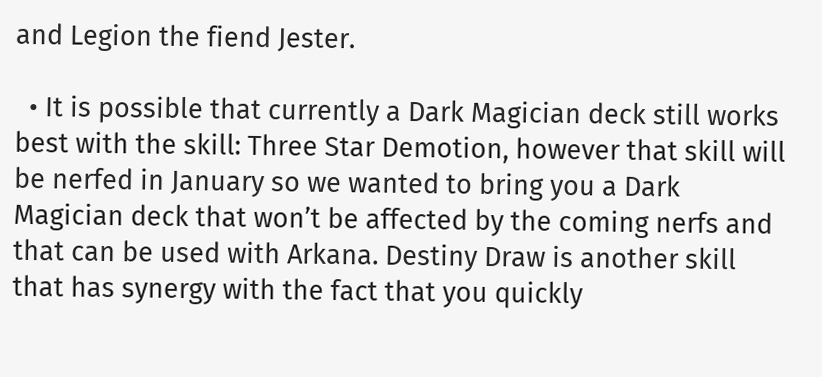and Legion the fiend Jester.

  • It is possible that currently a Dark Magician deck still works best with the skill: Three Star Demotion, however that skill will be nerfed in January so we wanted to bring you a Dark Magician deck that won’t be affected by the coming nerfs and that can be used with Arkana. Destiny Draw is another skill that has synergy with the fact that you quickly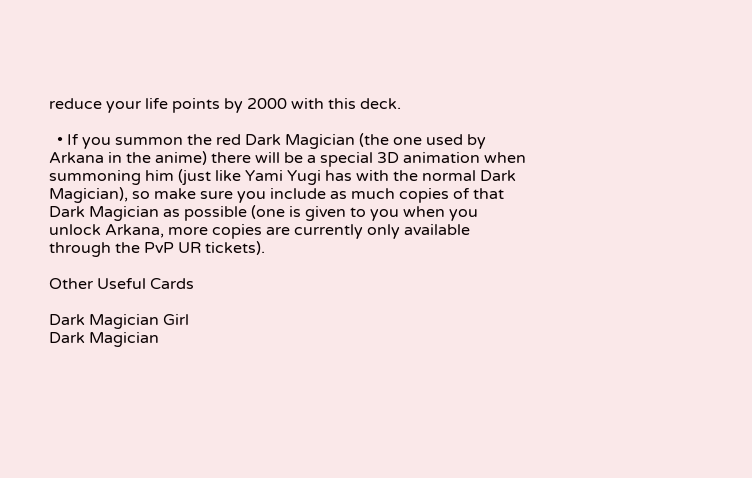reduce your life points by 2000 with this deck.

  • If you summon the red Dark Magician (the one used by Arkana in the anime) there will be a special 3D animation when summoning him (just like Yami Yugi has with the normal Dark Magician), so make sure you include as much copies of that Dark Magician as possible (one is given to you when you unlock Arkana, more copies are currently only available through the PvP UR tickets).

Other Useful Cards

Dark Magician Girl
Dark Magician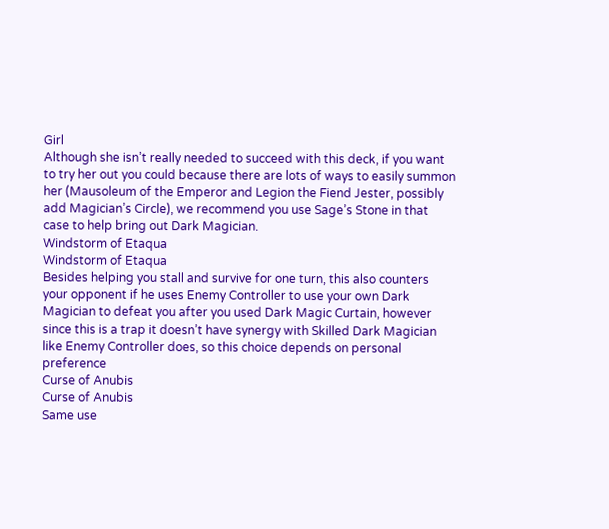Girl
Although she isn’t really needed to succeed with this deck, if you want to try her out you could because there are lots of ways to easily summon her (Mausoleum of the Emperor and Legion the Fiend Jester, possibly add Magician’s Circle), we recommend you use Sage’s Stone in that case to help bring out Dark Magician.
Windstorm of Etaqua
Windstorm of Etaqua
Besides helping you stall and survive for one turn, this also counters your opponent if he uses Enemy Controller to use your own Dark Magician to defeat you after you used Dark Magic Curtain, however since this is a trap it doesn’t have synergy with Skilled Dark Magician like Enemy Controller does, so this choice depends on personal preference
Curse of Anubis
Curse of Anubis
Same use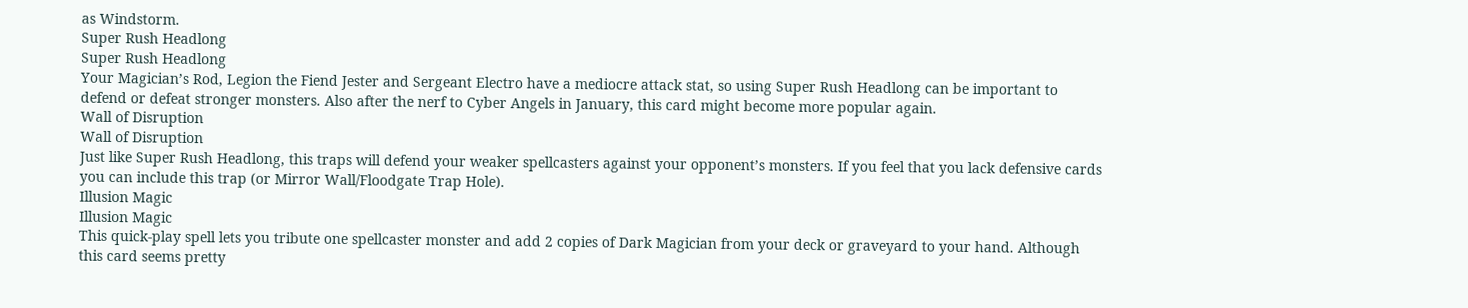as Windstorm.
Super Rush Headlong
Super Rush Headlong
Your Magician’s Rod, Legion the Fiend Jester and Sergeant Electro have a mediocre attack stat, so using Super Rush Headlong can be important to defend or defeat stronger monsters. Also after the nerf to Cyber Angels in January, this card might become more popular again.
Wall of Disruption
Wall of Disruption
Just like Super Rush Headlong, this traps will defend your weaker spellcasters against your opponent’s monsters. If you feel that you lack defensive cards you can include this trap (or Mirror Wall/Floodgate Trap Hole).
Illusion Magic
Illusion Magic
This quick-play spell lets you tribute one spellcaster monster and add 2 copies of Dark Magician from your deck or graveyard to your hand. Although this card seems pretty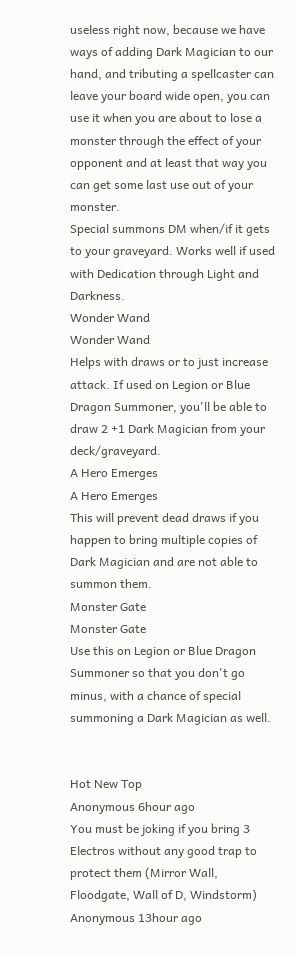useless right now, because we have ways of adding Dark Magician to our hand, and tributing a spellcaster can leave your board wide open, you can use it when you are about to lose a monster through the effect of your opponent and at least that way you can get some last use out of your monster.
Special summons DM when/if it gets to your graveyard. Works well if used with Dedication through Light and Darkness.
Wonder Wand
Wonder Wand
Helps with draws or to just increase attack. If used on Legion or Blue Dragon Summoner, you'll be able to draw 2 +1 Dark Magician from your deck/graveyard.
A Hero Emerges
A Hero Emerges
This will prevent dead draws if you happen to bring multiple copies of Dark Magician and are not able to summon them.
Monster Gate
Monster Gate
Use this on Legion or Blue Dragon Summoner so that you don't go minus, with a chance of special summoning a Dark Magician as well.


Hot New Top
Anonymous 6hour ago
You must be joking if you bring 3 Electros without any good trap to protect them (Mirror Wall, Floodgate, Wall of D, Windstorm)
Anonymous 13hour ago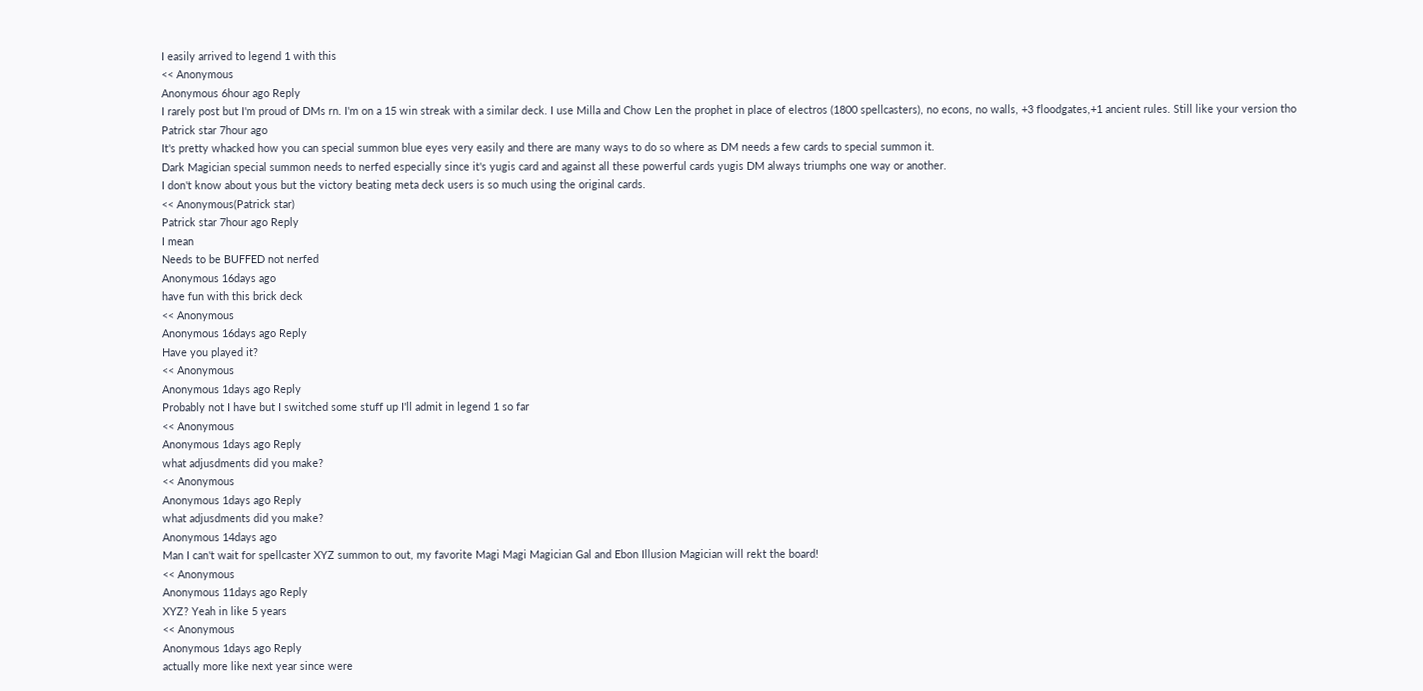I easily arrived to legend 1 with this
<< Anonymous
Anonymous 6hour ago Reply
I rarely post but I'm proud of DMs rn. I'm on a 15 win streak with a similar deck. I use Milla and Chow Len the prophet in place of electros (1800 spellcasters), no econs, no walls, +3 floodgates,+1 ancient rules. Still like your version tho
Patrick star 7hour ago
It's pretty whacked how you can special summon blue eyes very easily and there are many ways to do so where as DM needs a few cards to special summon it.
Dark Magician special summon needs to nerfed especially since it's yugis card and against all these powerful cards yugis DM always triumphs one way or another.
I don't know about yous but the victory beating meta deck users is so much using the original cards.
<< Anonymous(Patrick star)
Patrick star 7hour ago Reply
I mean
Needs to be BUFFED not nerfed
Anonymous 16days ago
have fun with this brick deck
<< Anonymous
Anonymous 16days ago Reply
Have you played it?
<< Anonymous
Anonymous 1days ago Reply
Probably not I have but I switched some stuff up I'll admit in legend 1 so far
<< Anonymous
Anonymous 1days ago Reply
what adjusdments did you make?
<< Anonymous
Anonymous 1days ago Reply
what adjusdments did you make?
Anonymous 14days ago
Man I can't wait for spellcaster XYZ summon to out, my favorite Magi Magi Magician Gal and Ebon Illusion Magician will rekt the board!
<< Anonymous
Anonymous 11days ago Reply
XYZ? Yeah in like 5 years
<< Anonymous
Anonymous 1days ago Reply
actually more like next year since were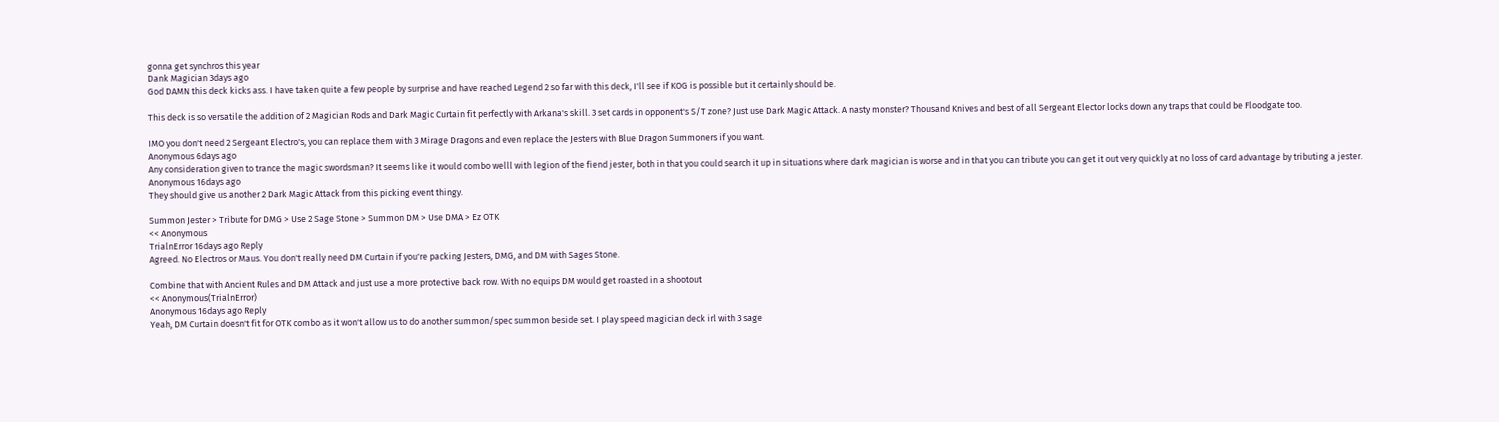gonna get synchros this year
Dank Magician 3days ago
God DAMN this deck kicks ass. I have taken quite a few people by surprise and have reached Legend 2 so far with this deck, I'll see if KOG is possible but it certainly should be.

This deck is so versatile the addition of 2 Magician Rods and Dark Magic Curtain fit perfectly with Arkana's skill. 3 set cards in opponent's S/T zone? Just use Dark Magic Attack. A nasty monster? Thousand Knives and best of all Sergeant Elector locks down any traps that could be Floodgate too.

IMO you don't need 2 Sergeant Electro's, you can replace them with 3 Mirage Dragons and even replace the Jesters with Blue Dragon Summoners if you want.
Anonymous 6days ago
Any consideration given to trance the magic swordsman? It seems like it would combo welll with legion of the fiend jester, both in that you could search it up in situations where dark magician is worse and in that you can tribute you can get it out very quickly at no loss of card advantage by tributing a jester.
Anonymous 16days ago
They should give us another 2 Dark Magic Attack from this picking event thingy.

Summon Jester > Tribute for DMG > Use 2 Sage Stone > Summon DM > Use DMA > Ez OTK
<< Anonymous
TrialnError 16days ago Reply
Agreed. No Electros or Maus. You don't really need DM Curtain if you're packing Jesters, DMG, and DM with Sages Stone.

Combine that with Ancient Rules and DM Attack and just use a more protective back row. With no equips DM would get roasted in a shootout
<< Anonymous(TrialnError)
Anonymous 16days ago Reply
Yeah, DM Curtain doesn't fit for OTK combo as it won't allow us to do another summon/spec summon beside set. I play speed magician deck irl with 3 sage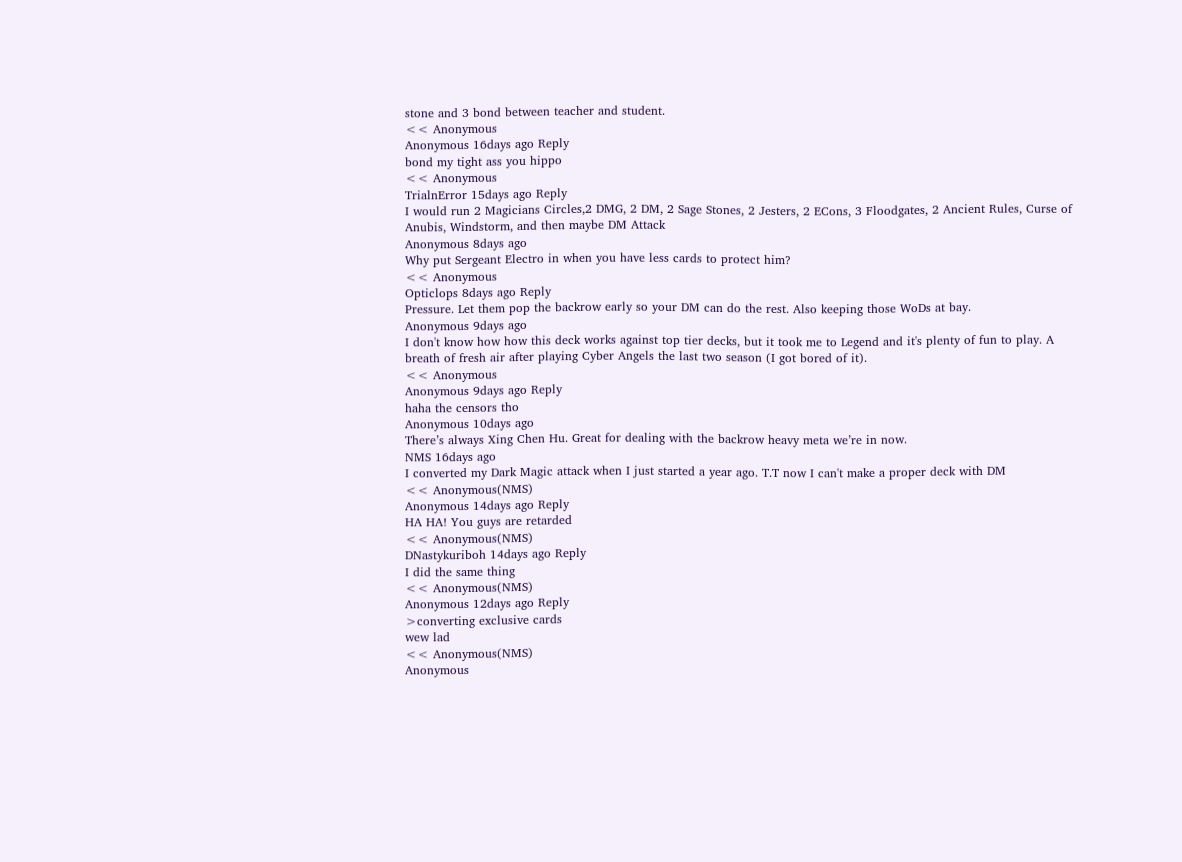stone and 3 bond between teacher and student.
<< Anonymous
Anonymous 16days ago Reply
bond my tight ass you hippo
<< Anonymous
TrialnError 15days ago Reply
I would run 2 Magicians Circles,2 DMG, 2 DM, 2 Sage Stones, 2 Jesters, 2 ECons, 3 Floodgates, 2 Ancient Rules, Curse of Anubis, Windstorm, and then maybe DM Attack
Anonymous 8days ago
Why put Sergeant Electro in when you have less cards to protect him?
<< Anonymous
Opticlops 8days ago Reply
Pressure. Let them pop the backrow early so your DM can do the rest. Also keeping those WoDs at bay.
Anonymous 9days ago
I don't know how how this deck works against top tier decks, but it took me to Legend and it's plenty of fun to play. A breath of fresh air after playing Cyber Angels the last two season (I got bored of it).
<< Anonymous
Anonymous 9days ago Reply
haha the censors tho
Anonymous 10days ago
There’s always Xing Chen Hu. Great for dealing with the backrow heavy meta we’re in now.
NMS 16days ago
I converted my Dark Magic attack when I just started a year ago. T.T now I can't make a proper deck with DM
<< Anonymous(NMS)
Anonymous 14days ago Reply
HA HA! You guys are retarded
<< Anonymous(NMS)
DNastykuriboh 14days ago Reply
I did the same thing
<< Anonymous(NMS)
Anonymous 12days ago Reply
>converting exclusive cards
wew lad
<< Anonymous(NMS)
Anonymous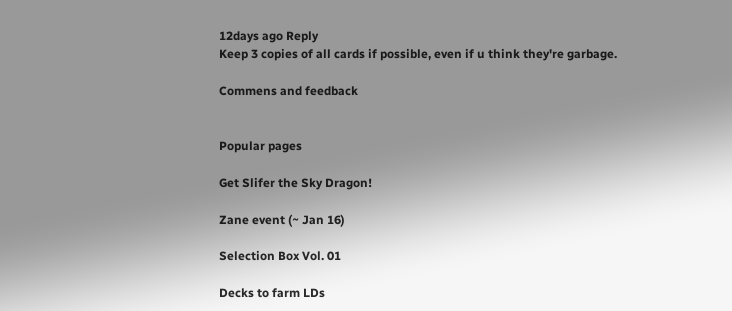12days ago Reply
Keep 3 copies of all cards if possible, even if u think they're garbage.

Commens and feedback


Popular pages

Get Slifer the Sky Dragon!

Zane event (~ Jan 16)

Selection Box Vol. 01

Decks to farm LDs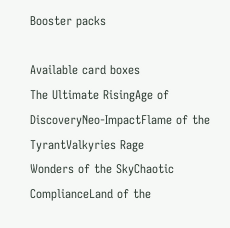Booster packs

Available card boxes
The Ultimate RisingAge of DiscoveryNeo-ImpactFlame of the TyrantValkyries Rage
Wonders of the SkyChaotic ComplianceLand of the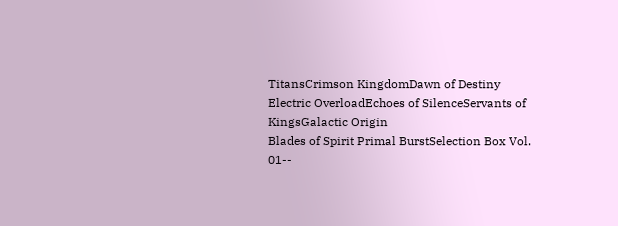TitansCrimson KingdomDawn of Destiny
Electric OverloadEchoes of SilenceServants of KingsGalactic Origin
Blades of Spirit Primal BurstSelection Box Vol. 01--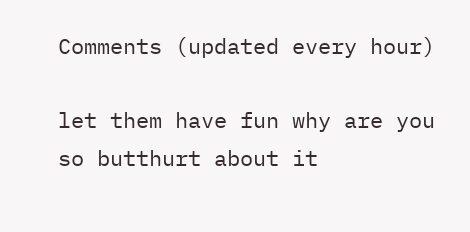Comments (updated every hour)

let them have fun why are you so butthurt about it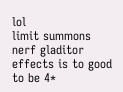lol
limit summons
nerf gladitor effects is to good to be 4*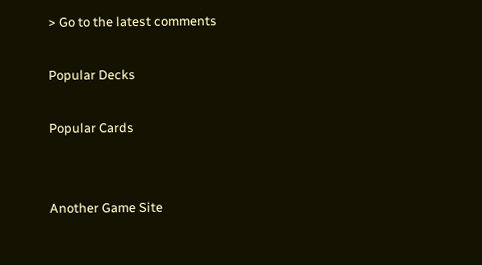> Go to the latest comments

Popular Decks

Popular Cards


Another Game Site